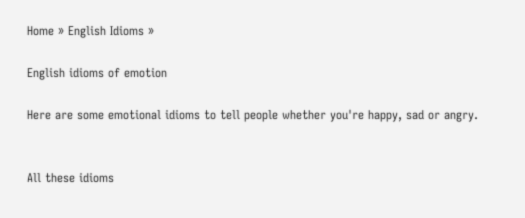Home » English Idioms »

English idioms of emotion

Here are some emotional idioms to tell people whether you're happy, sad or angry.


All these idioms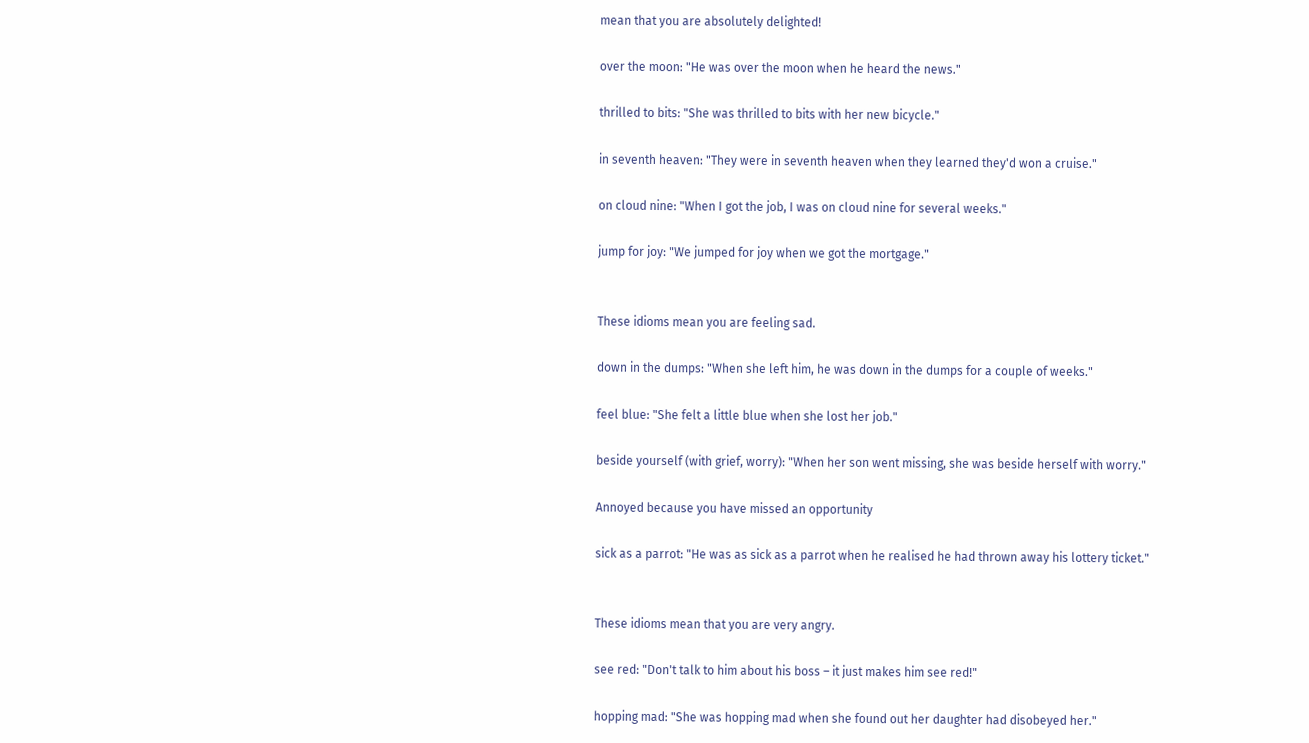mean that you are absolutely delighted!

over the moon: "He was over the moon when he heard the news."

thrilled to bits: "She was thrilled to bits with her new bicycle."

in seventh heaven: "They were in seventh heaven when they learned they'd won a cruise."

on cloud nine: "When I got the job, I was on cloud nine for several weeks."

jump for joy: "We jumped for joy when we got the mortgage."


These idioms mean you are feeling sad.

down in the dumps: "When she left him, he was down in the dumps for a couple of weeks."

feel blue: "She felt a little blue when she lost her job."

beside yourself (with grief, worry): "When her son went missing, she was beside herself with worry."

Annoyed because you have missed an opportunity

sick as a parrot: "He was as sick as a parrot when he realised he had thrown away his lottery ticket."


These idioms mean that you are very angry.

see red: "Don't talk to him about his boss – it just makes him see red!"

hopping mad: "She was hopping mad when she found out her daughter had disobeyed her."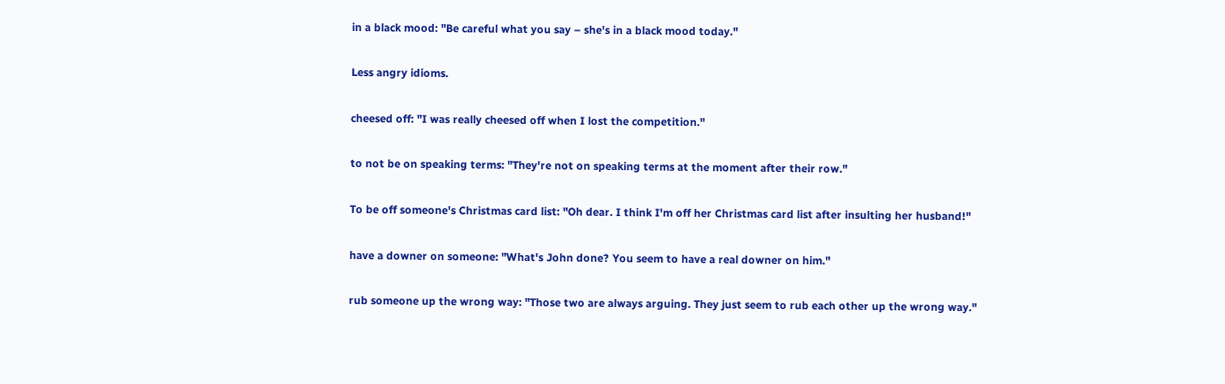in a black mood: "Be careful what you say – she's in a black mood today."

Less angry idioms.

cheesed off: "I was really cheesed off when I lost the competition."

to not be on speaking terms: "They're not on speaking terms at the moment after their row."

To be off someone's Christmas card list: "Oh dear. I think I'm off her Christmas card list after insulting her husband!"

have a downer on someone: "What's John done? You seem to have a real downer on him."

rub someone up the wrong way: "Those two are always arguing. They just seem to rub each other up the wrong way."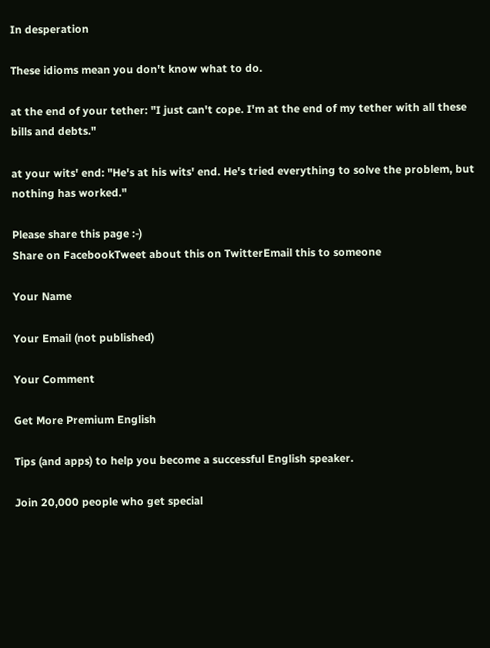In desperation

These idioms mean you don't know what to do.

at the end of your tether: "I just can't cope. I'm at the end of my tether with all these bills and debts."

at your wits' end: "He's at his wits' end. He's tried everything to solve the problem, but nothing has worked."

Please share this page :-)
Share on FacebookTweet about this on TwitterEmail this to someone

Your Name

Your Email (not published)

Your Comment

Get More Premium English

Tips (and apps) to help you become a successful English speaker.

Join 20,000 people who get special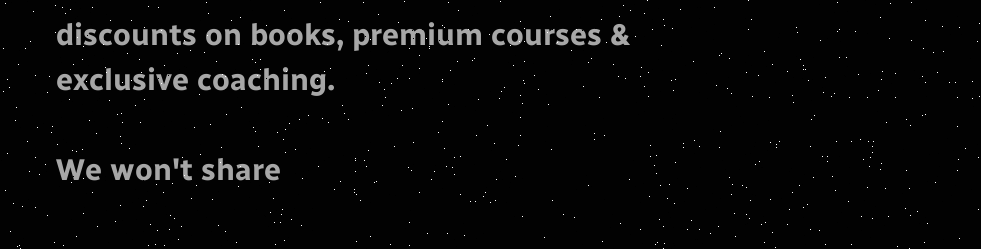discounts on books, premium courses & exclusive coaching.

We won't share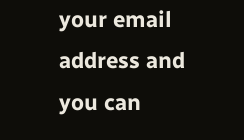your email address and you can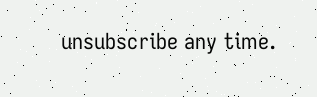unsubscribe any time.